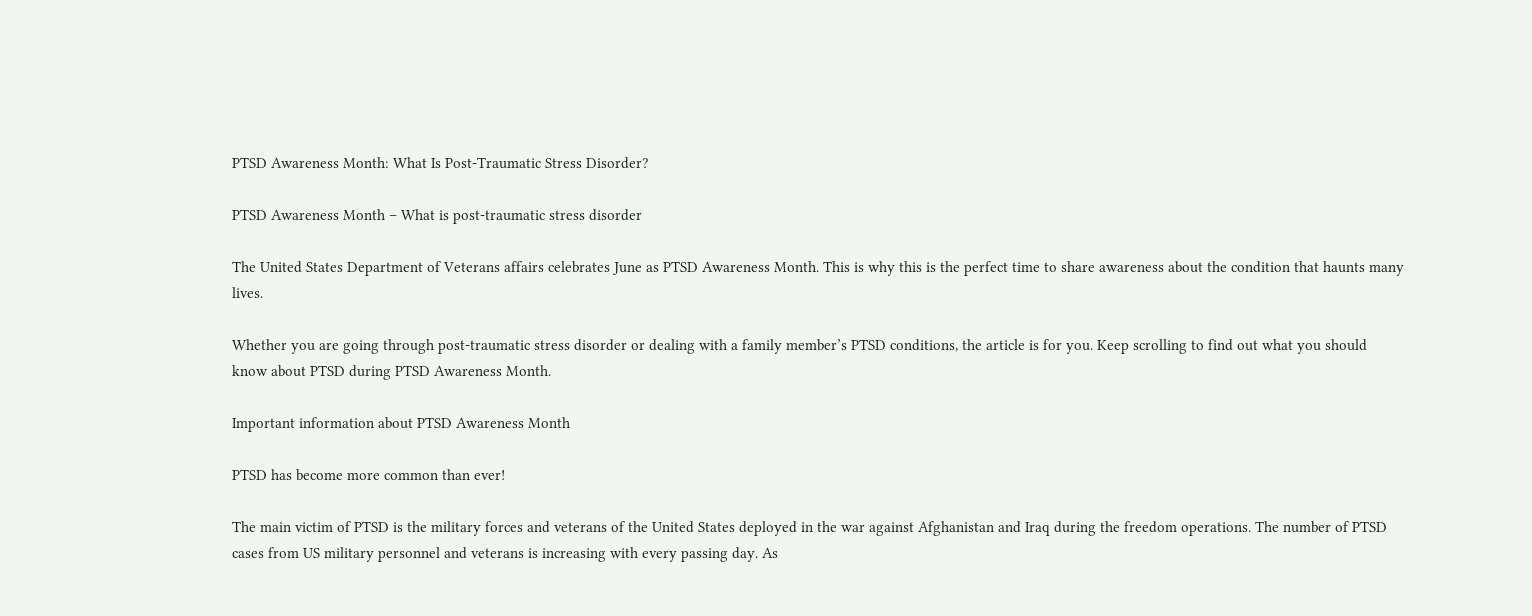PTSD Awareness Month: What Is Post-Traumatic Stress Disorder?

PTSD Awareness Month – What is post-traumatic stress disorder

The United States Department of Veterans affairs celebrates June as PTSD Awareness Month. This is why this is the perfect time to share awareness about the condition that haunts many lives.

Whether you are going through post-traumatic stress disorder or dealing with a family member’s PTSD conditions, the article is for you. Keep scrolling to find out what you should know about PTSD during PTSD Awareness Month.

Important information about PTSD Awareness Month

PTSD has become more common than ever!

The main victim of PTSD is the military forces and veterans of the United States deployed in the war against Afghanistan and Iraq during the freedom operations. The number of PTSD cases from US military personnel and veterans is increasing with every passing day. As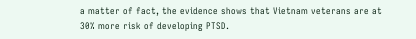a matter of fact, the evidence shows that Vietnam veterans are at 30% more risk of developing PTSD.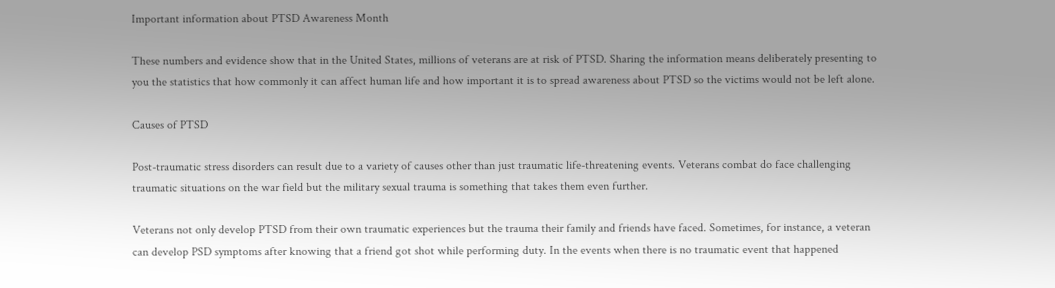Important information about PTSD Awareness Month

These numbers and evidence show that in the United States, millions of veterans are at risk of PTSD. Sharing the information means deliberately presenting to you the statistics that how commonly it can affect human life and how important it is to spread awareness about PTSD so the victims would not be left alone.

Causes of PTSD

Post-traumatic stress disorders can result due to a variety of causes other than just traumatic life-threatening events. Veterans combat do face challenging traumatic situations on the war field but the military sexual trauma is something that takes them even further.

Veterans not only develop PTSD from their own traumatic experiences but the trauma their family and friends have faced. Sometimes, for instance, a veteran can develop PSD symptoms after knowing that a friend got shot while performing duty. In the events when there is no traumatic event that happened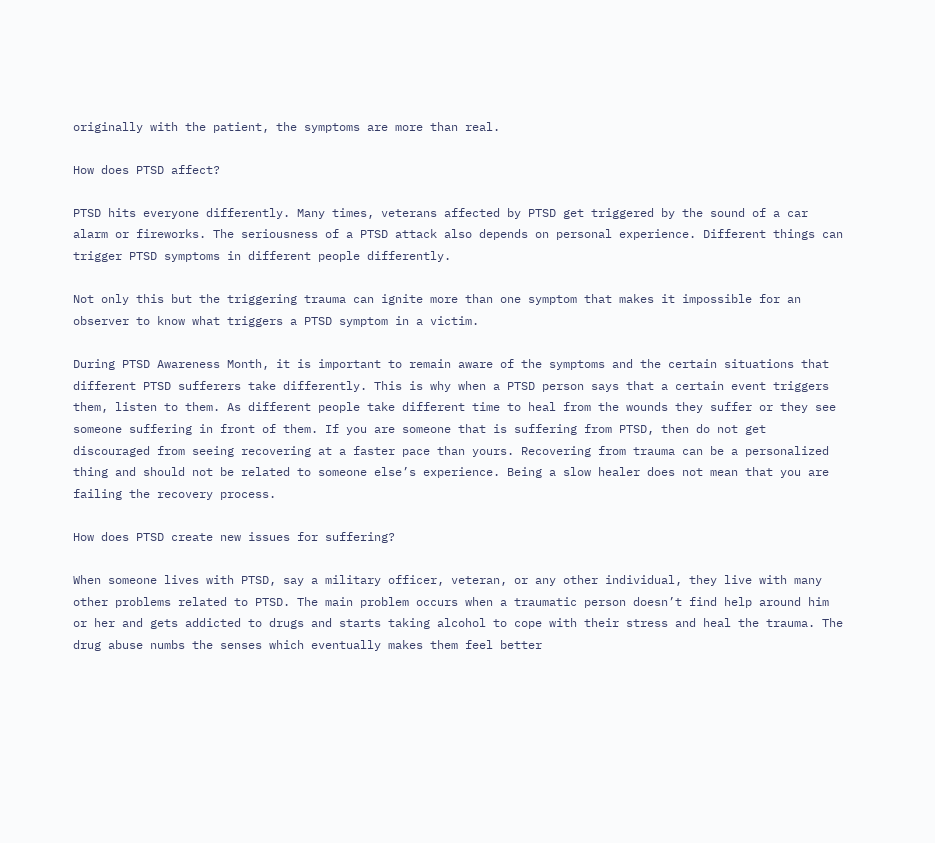originally with the patient, the symptoms are more than real.

How does PTSD affect?

PTSD hits everyone differently. Many times, veterans affected by PTSD get triggered by the sound of a car alarm or fireworks. The seriousness of a PTSD attack also depends on personal experience. Different things can trigger PTSD symptoms in different people differently.

Not only this but the triggering trauma can ignite more than one symptom that makes it impossible for an observer to know what triggers a PTSD symptom in a victim.

During PTSD Awareness Month, it is important to remain aware of the symptoms and the certain situations that different PTSD sufferers take differently. This is why when a PTSD person says that a certain event triggers them, listen to them. As different people take different time to heal from the wounds they suffer or they see someone suffering in front of them. If you are someone that is suffering from PTSD, then do not get discouraged from seeing recovering at a faster pace than yours. Recovering from trauma can be a personalized thing and should not be related to someone else’s experience. Being a slow healer does not mean that you are failing the recovery process.

How does PTSD create new issues for suffering?

When someone lives with PTSD, say a military officer, veteran, or any other individual, they live with many other problems related to PTSD. The main problem occurs when a traumatic person doesn’t find help around him or her and gets addicted to drugs and starts taking alcohol to cope with their stress and heal the trauma. The drug abuse numbs the senses which eventually makes them feel better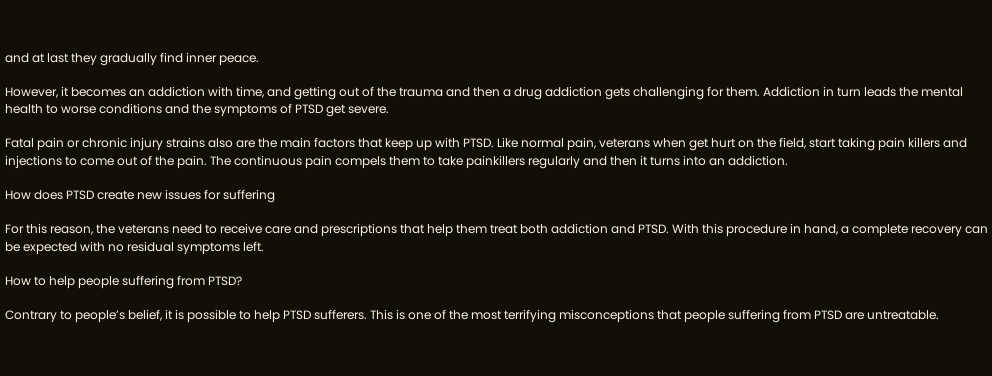and at last they gradually find inner peace.

However, it becomes an addiction with time, and getting out of the trauma and then a drug addiction gets challenging for them. Addiction in turn leads the mental health to worse conditions and the symptoms of PTSD get severe.

Fatal pain or chronic injury strains also are the main factors that keep up with PTSD. Like normal pain, veterans when get hurt on the field, start taking pain killers and injections to come out of the pain. The continuous pain compels them to take painkillers regularly and then it turns into an addiction.

How does PTSD create new issues for suffering

For this reason, the veterans need to receive care and prescriptions that help them treat both addiction and PTSD. With this procedure in hand, a complete recovery can be expected with no residual symptoms left.

How to help people suffering from PTSD?

Contrary to people’s belief, it is possible to help PTSD sufferers. This is one of the most terrifying misconceptions that people suffering from PTSD are untreatable.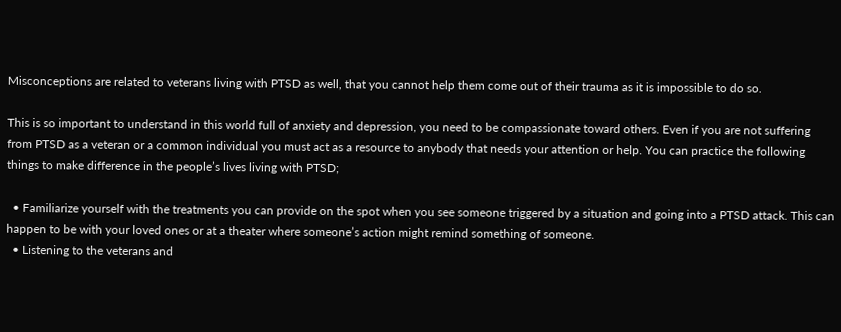Misconceptions are related to veterans living with PTSD as well, that you cannot help them come out of their trauma as it is impossible to do so.

This is so important to understand in this world full of anxiety and depression, you need to be compassionate toward others. Even if you are not suffering from PTSD as a veteran or a common individual you must act as a resource to anybody that needs your attention or help. You can practice the following things to make difference in the people’s lives living with PTSD;

  • Familiarize yourself with the treatments you can provide on the spot when you see someone triggered by a situation and going into a PTSD attack. This can happen to be with your loved ones or at a theater where someone’s action might remind something of someone.
  • Listening to the veterans and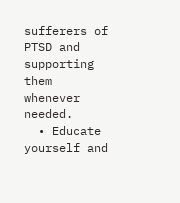sufferers of PTSD and supporting them whenever needed.
  • Educate yourself and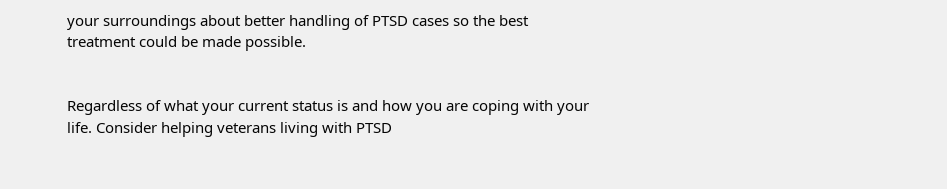your surroundings about better handling of PTSD cases so the best treatment could be made possible.


Regardless of what your current status is and how you are coping with your life. Consider helping veterans living with PTSD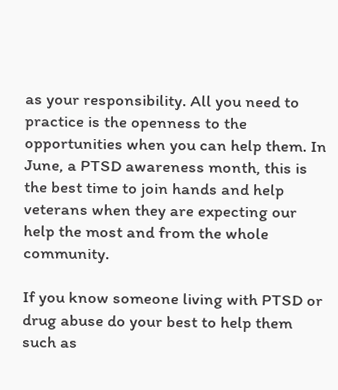as your responsibility. All you need to practice is the openness to the opportunities when you can help them. In June, a PTSD awareness month, this is the best time to join hands and help veterans when they are expecting our help the most and from the whole community.

If you know someone living with PTSD or drug abuse do your best to help them such as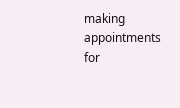making appointments for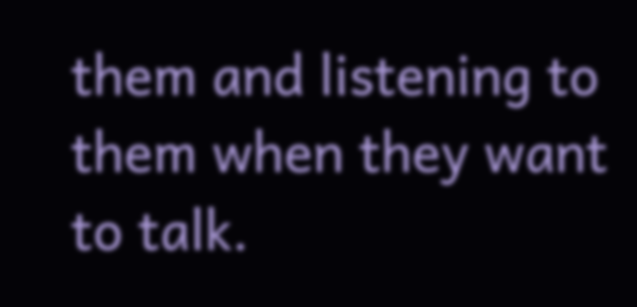them and listening to them when they want to talk.